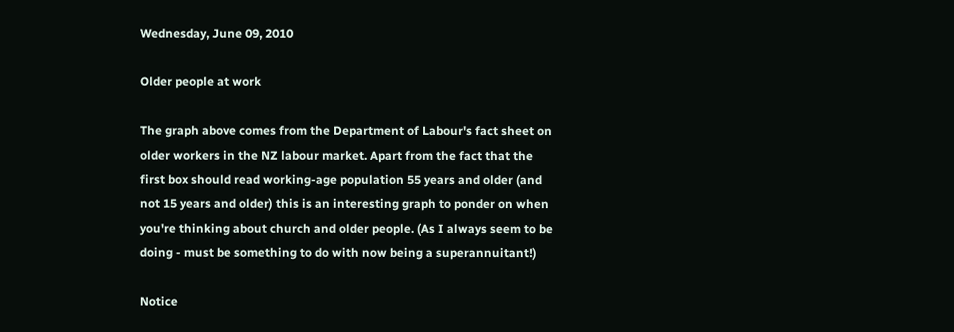Wednesday, June 09, 2010

Older people at work

The graph above comes from the Department of Labour's fact sheet on older workers in the NZ labour market. Apart from the fact that the first box should read working-age population 55 years and older (and not 15 years and older) this is an interesting graph to ponder on when you're thinking about church and older people. (As I always seem to be doing - must be something to do with now being a superannuitant!)

Notice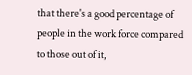that there's a good percentage of people in the work force compared to those out of it,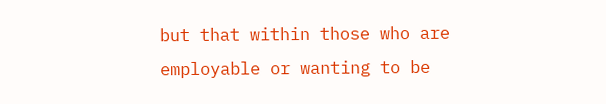but that within those who are employable or wanting to be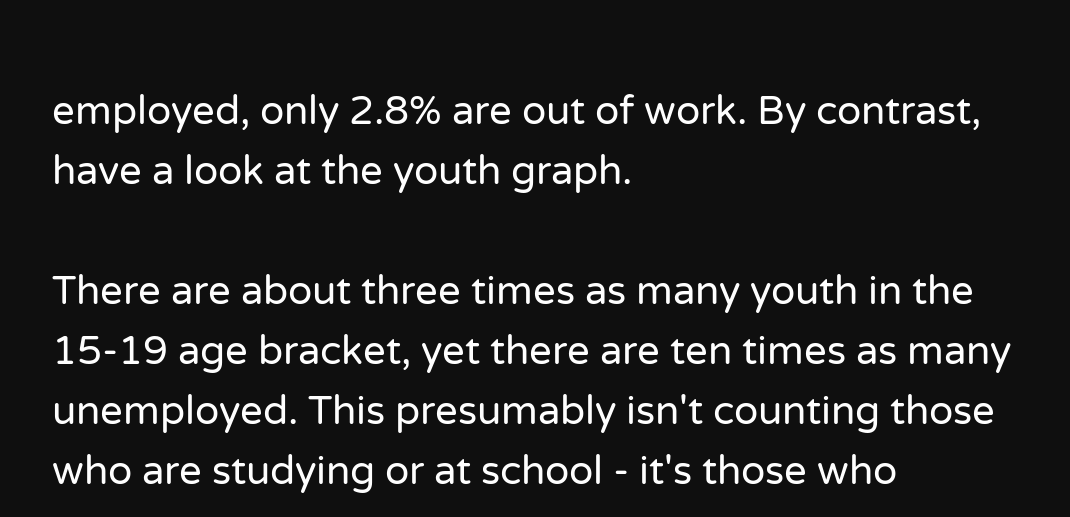employed, only 2.8% are out of work. By contrast, have a look at the youth graph.

There are about three times as many youth in the 15-19 age bracket, yet there are ten times as many unemployed. This presumably isn't counting those who are studying or at school - it's those who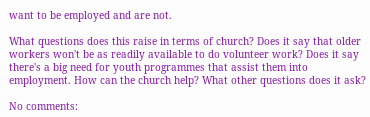want to be employed and are not.

What questions does this raise in terms of church? Does it say that older workers won't be as readily available to do volunteer work? Does it say there's a big need for youth programmes that assist them into employment. How can the church help? What other questions does it ask?

No comments: